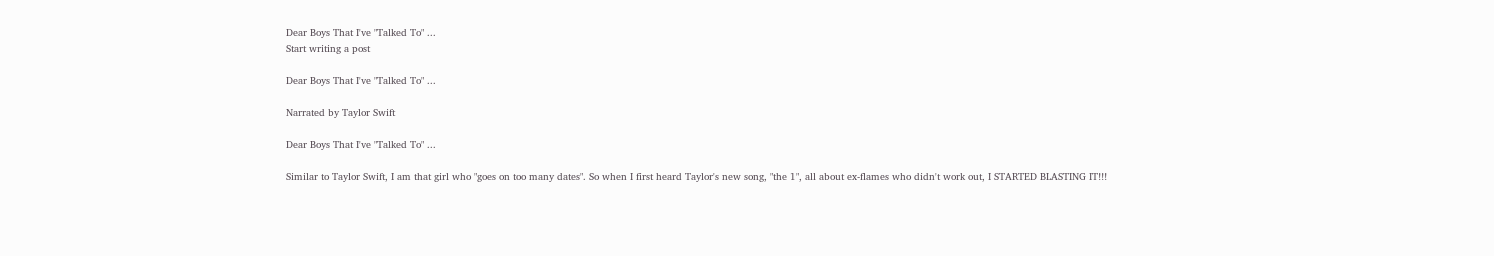Dear Boys That I've "Talked To" ...
Start writing a post

Dear Boys That I've "Talked To" ...

Narrated by Taylor Swift

Dear Boys That I've "Talked To" ...

Similar to Taylor Swift, I am that girl who "goes on too many dates". So when I first heard Taylor's new song, "the 1", all about ex-flames who didn't work out, I STARTED BLASTING IT!!!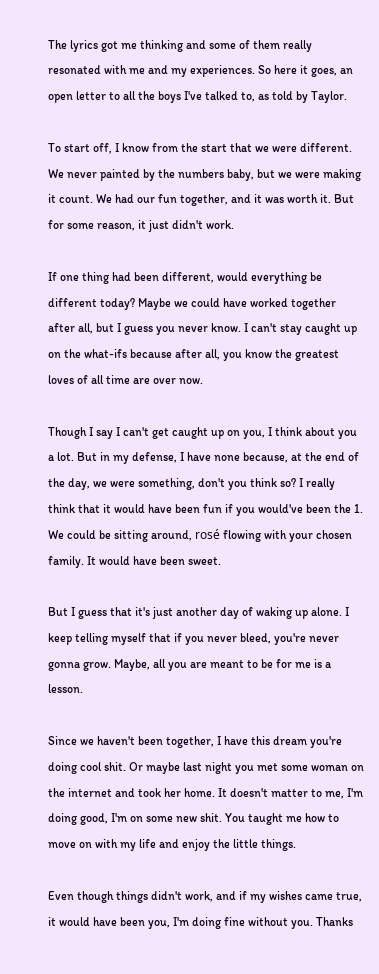The lyrics got me thinking and some of them really resonated with me and my experiences. So here it goes, an open letter to all the boys I've talked to, as told by Taylor.

To start off, I know from the start that we were different. We never painted by the numbers baby, but we were making it count. We had our fun together, and it was worth it. But for some reason, it just didn't work.

If one thing had been different, would everything be different today? Maybe we could have worked together after all, but I guess you never know. I can't stay caught up on the what-ifs because after all, you know the greatest loves of all time are over now.

Though I say I can't get caught up on you, I think about you a lot. But in my defense, I have none because, at the end of the day, we were something, don't you think so? I really think that it would have been fun if you would've been the 1. We could be sitting around, rosé flowing with your chosen family. It would have been sweet.

But I guess that it's just another day of waking up alone. I keep telling myself that if you never bleed, you're never gonna grow. Maybe, all you are meant to be for me is a lesson.

Since we haven't been together, I have this dream you're doing cool shit. Or maybe last night you met some woman on the internet and took her home. It doesn't matter to me, I'm doing good, I'm on some new shit. You taught me how to move on with my life and enjoy the little things.

Even though things didn't work, and if my wishes came true, it would have been you, I'm doing fine without you. Thanks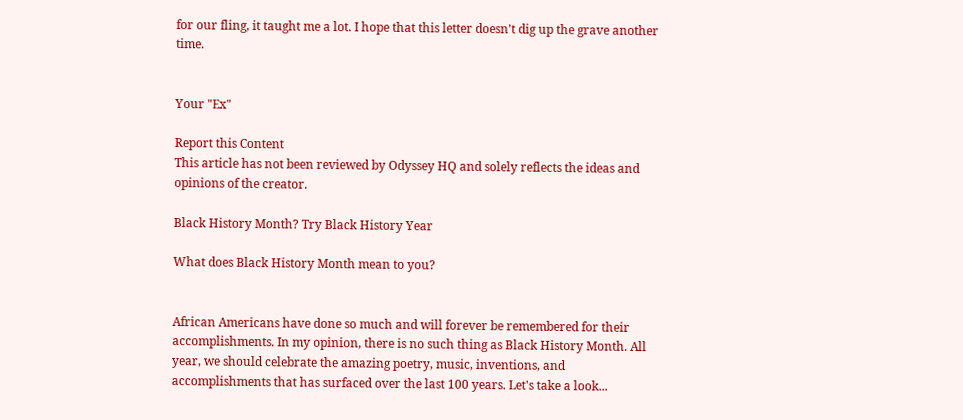for our fling, it taught me a lot. I hope that this letter doesn't dig up the grave another time.


Your "Ex"

Report this Content
This article has not been reviewed by Odyssey HQ and solely reflects the ideas and opinions of the creator.

Black History Month? Try Black History Year

What does Black History Month mean to you?


African Americans have done so much and will forever be remembered for their accomplishments. In my opinion, there is no such thing as Black History Month. All year, we should celebrate the amazing poetry, music, inventions, and accomplishments that has surfaced over the last 100 years. Let's take a look...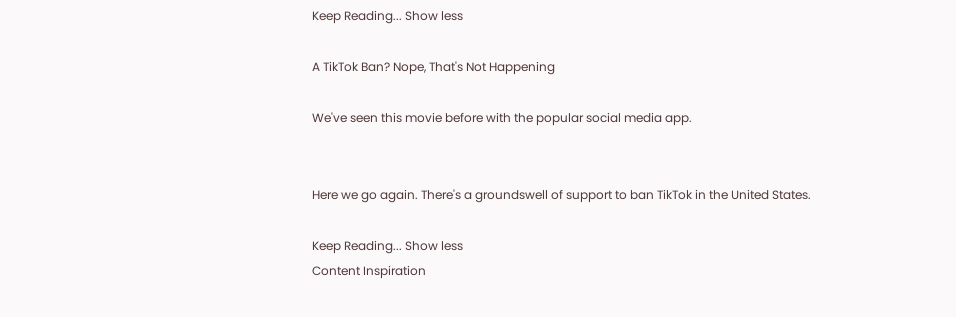Keep Reading... Show less

A TikTok Ban? Nope, That's Not Happening

We've seen this movie before with the popular social media app.


Here we go again. There's a groundswell of support to ban TikTok in the United States.

Keep Reading... Show less
Content Inspiration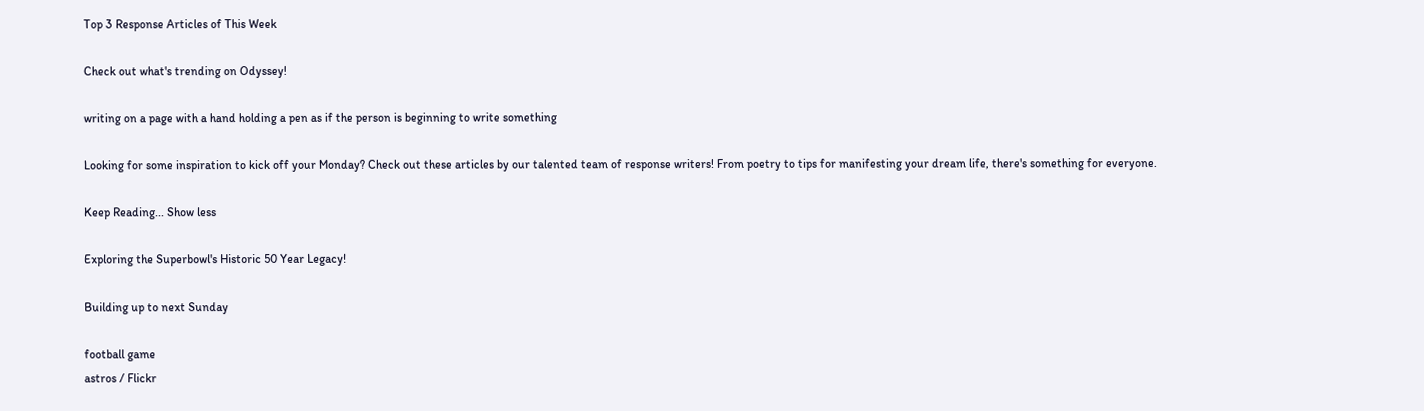Top 3 Response Articles of This Week

Check out what's trending on Odyssey!

writing on a page with a hand holding a pen as if the person is beginning to write something

Looking for some inspiration to kick off your Monday? Check out these articles by our talented team of response writers! From poetry to tips for manifesting your dream life, there's something for everyone.

Keep Reading... Show less

Exploring the Superbowl's Historic 50 Year Legacy!

Building up to next Sunday

football game
astros / Flickr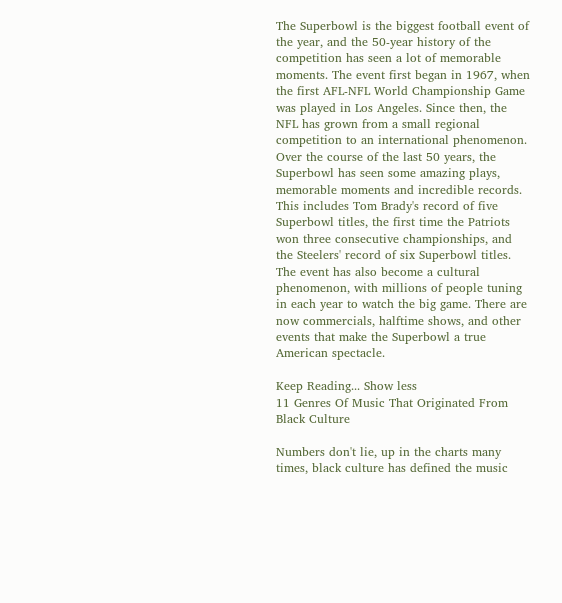The Superbowl is the biggest football event of the year, and the 50-year history of the competition has seen a lot of memorable moments. The event first began in 1967, when the first AFL-NFL World Championship Game was played in Los Angeles. Since then, the NFL has grown from a small regional competition to an international phenomenon. Over the course of the last 50 years, the Superbowl has seen some amazing plays, memorable moments and incredible records. This includes Tom Brady's record of five Superbowl titles, the first time the Patriots won three consecutive championships, and the Steelers' record of six Superbowl titles. The event has also become a cultural phenomenon, with millions of people tuning in each year to watch the big game. There are now commercials, halftime shows, and other events that make the Superbowl a true American spectacle.

Keep Reading... Show less
11 Genres Of Music That Originated From Black Culture

Numbers don't lie, up in the charts many times, black culture has defined the music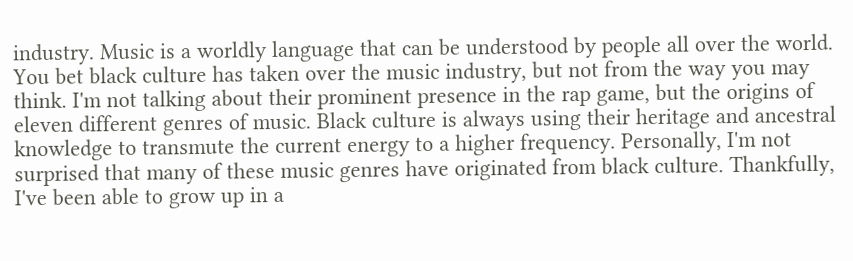industry. Music is a worldly language that can be understood by people all over the world. You bet black culture has taken over the music industry, but not from the way you may think. I'm not talking about their prominent presence in the rap game, but the origins of eleven different genres of music. Black culture is always using their heritage and ancestral knowledge to transmute the current energy to a higher frequency. Personally, I'm not surprised that many of these music genres have originated from black culture. Thankfully, I've been able to grow up in a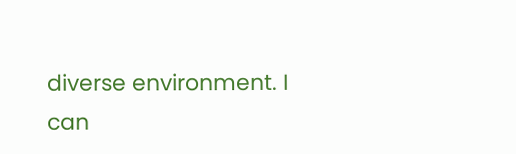diverse environment. I can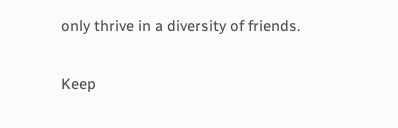only thrive in a diversity of friends.

Keep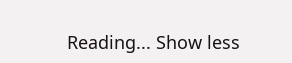Reading... Show less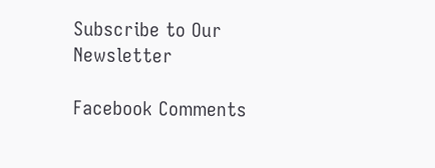Subscribe to Our Newsletter

Facebook Comments